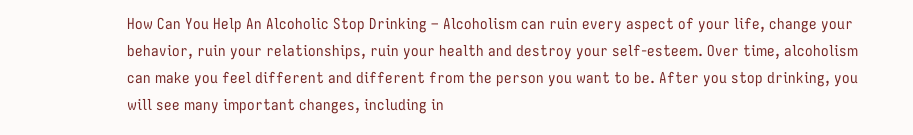How Can You Help An Alcoholic Stop Drinking – Alcoholism can ruin every aspect of your life, change your behavior, ruin your relationships, ruin your health and destroy your self-esteem. Over time, alcoholism can make you feel different and different from the person you want to be. After you stop drinking, you will see many important changes, including in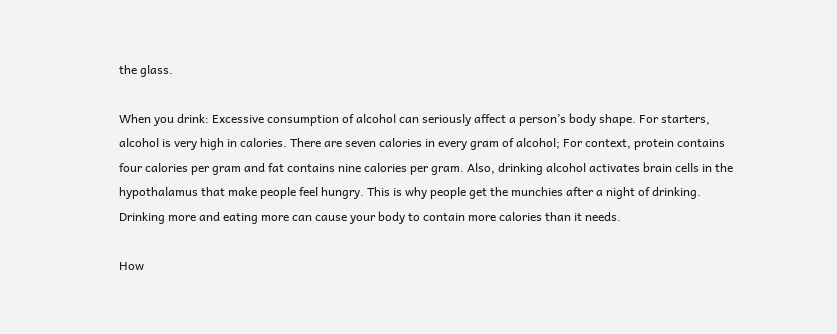the glass.

When you drink: Excessive consumption of alcohol can seriously affect a person’s body shape. For starters, alcohol is very high in calories. There are seven calories in every gram of alcohol; For context, protein contains four calories per gram and fat contains nine calories per gram. Also, drinking alcohol activates brain cells in the hypothalamus that make people feel hungry. This is why people get the munchies after a night of drinking. Drinking more and eating more can cause your body to contain more calories than it needs.

How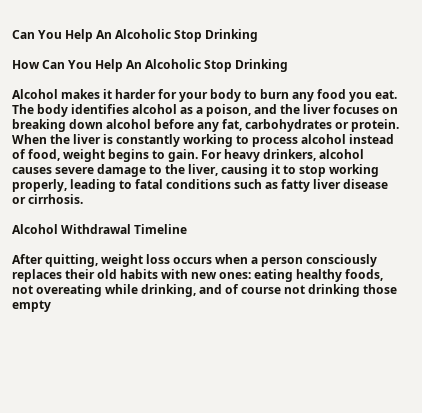Can You Help An Alcoholic Stop Drinking

How Can You Help An Alcoholic Stop Drinking

Alcohol makes it harder for your body to burn any food you eat. The body identifies alcohol as a poison, and the liver focuses on breaking down alcohol before any fat, carbohydrates or protein. When the liver is constantly working to process alcohol instead of food, weight begins to gain. For heavy drinkers, alcohol causes severe damage to the liver, causing it to stop working properly, leading to fatal conditions such as fatty liver disease or cirrhosis.

Alcohol Withdrawal Timeline

After quitting, weight loss occurs when a person consciously replaces their old habits with new ones: eating healthy foods, not overeating while drinking, and of course not drinking those empty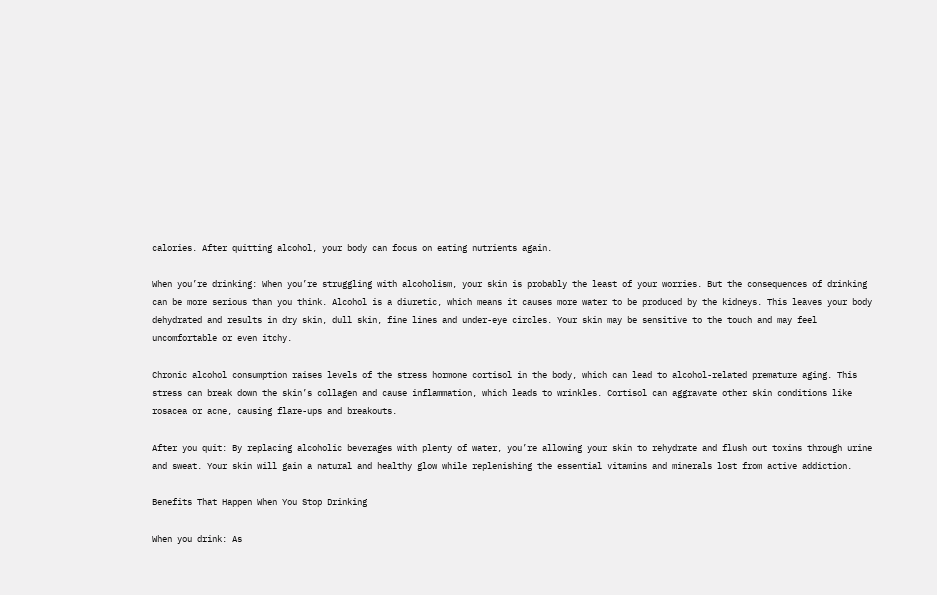calories. After quitting alcohol, your body can focus on eating nutrients again.

When you’re drinking: When you’re struggling with alcoholism, your skin is probably the least of your worries. But the consequences of drinking can be more serious than you think. Alcohol is a diuretic, which means it causes more water to be produced by the kidneys. This leaves your body dehydrated and results in dry skin, dull skin, fine lines and under-eye circles. Your skin may be sensitive to the touch and may feel uncomfortable or even itchy.

Chronic alcohol consumption raises levels of the stress hormone cortisol in the body, which can lead to alcohol-related premature aging. This stress can break down the skin’s collagen and cause inflammation, which leads to wrinkles. Cortisol can aggravate other skin conditions like rosacea or acne, causing flare-ups and breakouts.

After you quit: By replacing alcoholic beverages with plenty of water, you’re allowing your skin to rehydrate and flush out toxins through urine and sweat. Your skin will gain a natural and healthy glow while replenishing the essential vitamins and minerals lost from active addiction.

Benefits That Happen When You Stop Drinking

When you drink: As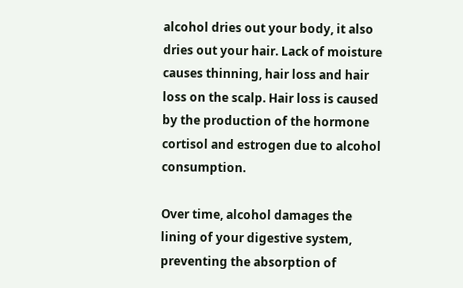alcohol dries out your body, it also dries out your hair. Lack of moisture causes thinning, hair loss and hair loss on the scalp. Hair loss is caused by the production of the hormone cortisol and estrogen due to alcohol consumption.

Over time, alcohol damages the lining of your digestive system, preventing the absorption of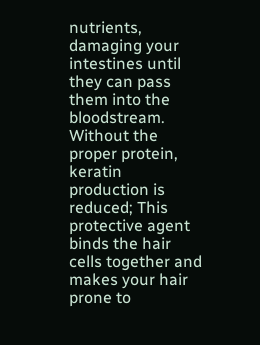nutrients, damaging your intestines until they can pass them into the bloodstream. Without the proper protein, keratin production is reduced; This protective agent binds the hair cells together and makes your hair prone to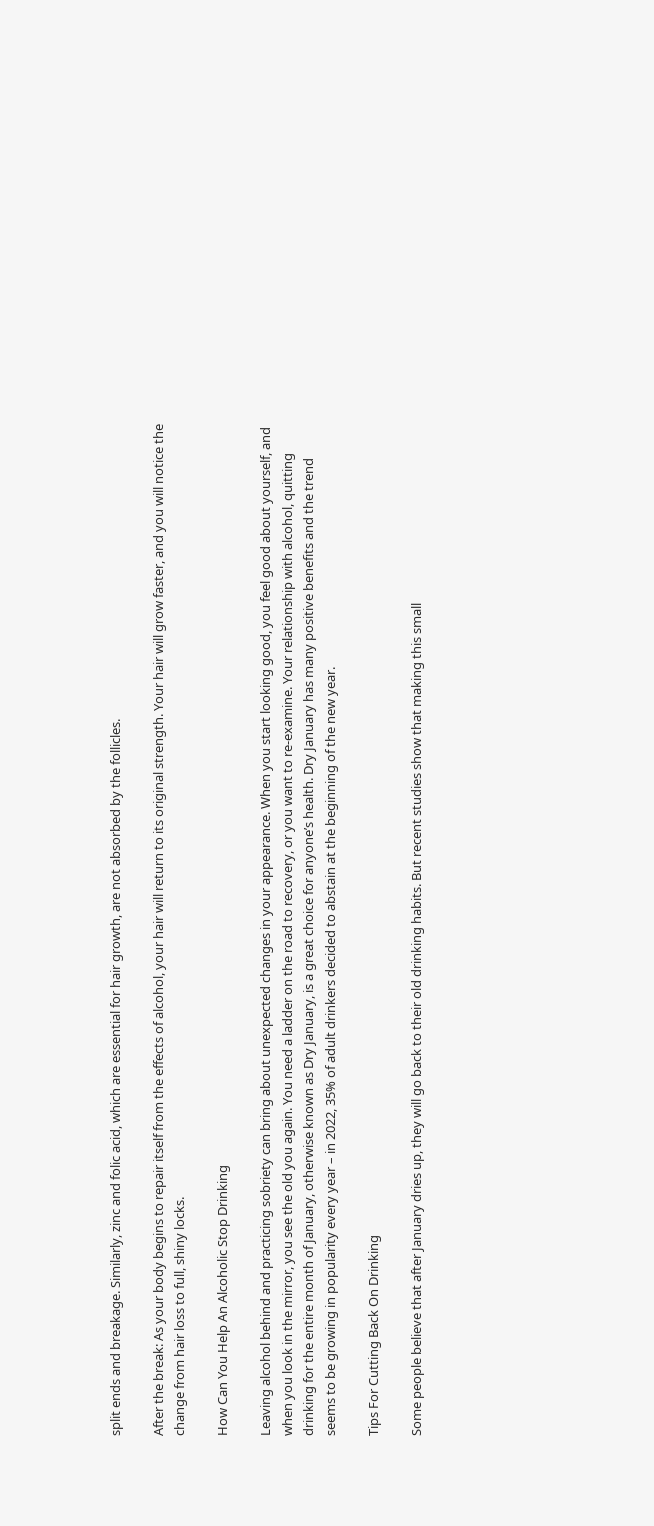split ends and breakage. Similarly, zinc and folic acid, which are essential for hair growth, are not absorbed by the follicles.

After the break: As your body begins to repair itself from the effects of alcohol, your hair will return to its original strength. Your hair will grow faster, and you will notice the change from hair loss to full, shiny locks.

How Can You Help An Alcoholic Stop Drinking

Leaving alcohol behind and practicing sobriety can bring about unexpected changes in your appearance. When you start looking good, you feel good about yourself, and when you look in the mirror, you see the old you again. You need a ladder on the road to recovery, or you want to re-examine. Your relationship with alcohol, quitting drinking for the entire month of January, otherwise known as Dry January, is a great choice for anyone’s health. Dry January has many positive benefits and the trend seems to be growing in popularity every year – in 2022, 35% of adult drinkers decided to abstain at the beginning of the new year.

Tips For Cutting Back On Drinking

Some people believe that after January dries up, they will go back to their old drinking habits. But recent studies show that making this small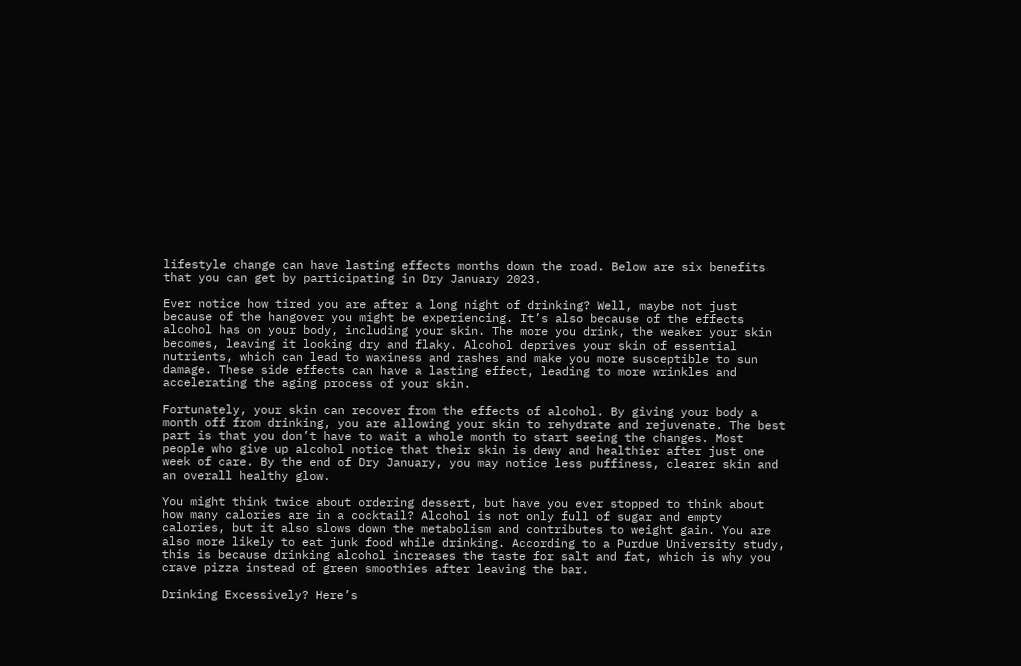lifestyle change can have lasting effects months down the road. Below are six benefits that you can get by participating in Dry January 2023.

Ever notice how tired you are after a long night of drinking? Well, maybe not just because of the hangover you might be experiencing. It’s also because of the effects alcohol has on your body, including your skin. The more you drink, the weaker your skin becomes, leaving it looking dry and flaky. Alcohol deprives your skin of essential nutrients, which can lead to waxiness and rashes and make you more susceptible to sun damage. These side effects can have a lasting effect, leading to more wrinkles and accelerating the aging process of your skin.

Fortunately, your skin can recover from the effects of alcohol. By giving your body a month off from drinking, you are allowing your skin to rehydrate and rejuvenate. The best part is that you don’t have to wait a whole month to start seeing the changes. Most people who give up alcohol notice that their skin is dewy and healthier after just one week of care. By the end of Dry January, you may notice less puffiness, clearer skin and an overall healthy glow.

You might think twice about ordering dessert, but have you ever stopped to think about how many calories are in a cocktail? Alcohol is not only full of sugar and empty calories, but it also slows down the metabolism and contributes to weight gain. You are also more likely to eat junk food while drinking. According to a Purdue University study, this is because drinking alcohol increases the taste for salt and fat, which is why you crave pizza instead of green smoothies after leaving the bar.

Drinking Excessively? Here’s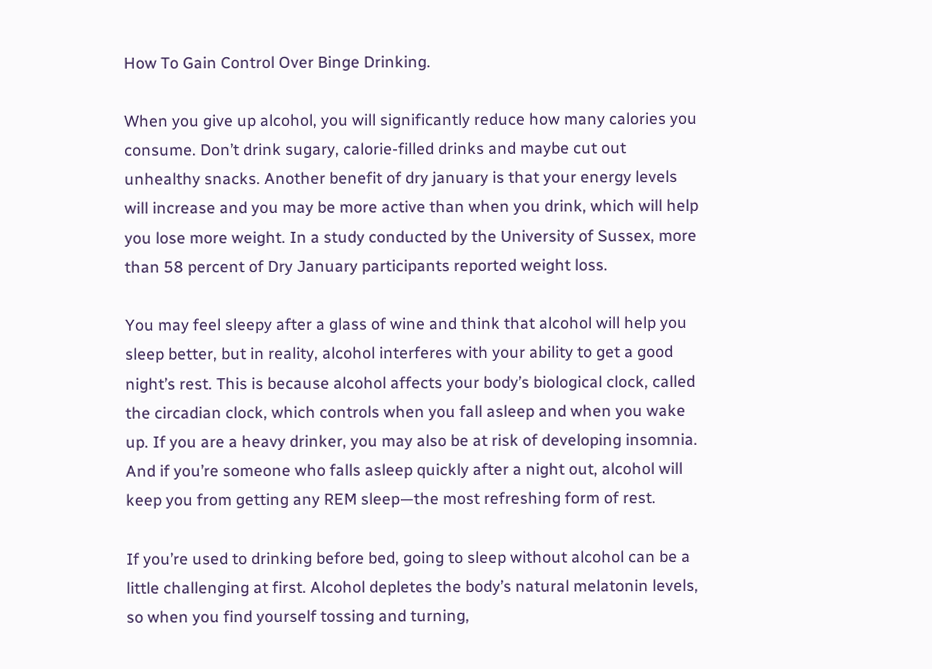How To Gain Control Over Binge Drinking.

When you give up alcohol, you will significantly reduce how many calories you consume. Don’t drink sugary, calorie-filled drinks and maybe cut out unhealthy snacks. Another benefit of dry january is that your energy levels will increase and you may be more active than when you drink, which will help you lose more weight. In a study conducted by the University of Sussex, more than 58 percent of Dry January participants reported weight loss.

You may feel sleepy after a glass of wine and think that alcohol will help you sleep better, but in reality, alcohol interferes with your ability to get a good night’s rest. This is because alcohol affects your body’s biological clock, called the circadian clock, which controls when you fall asleep and when you wake up. If you are a heavy drinker, you may also be at risk of developing insomnia. And if you’re someone who falls asleep quickly after a night out, alcohol will keep you from getting any REM sleep—the most refreshing form of rest.

If you’re used to drinking before bed, going to sleep without alcohol can be a little challenging at first. Alcohol depletes the body’s natural melatonin levels, so when you find yourself tossing and turning,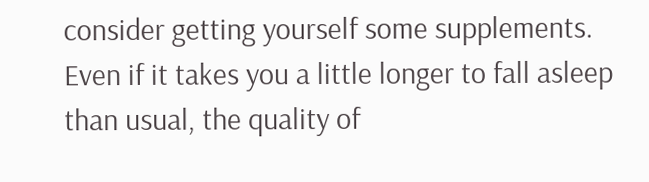consider getting yourself some supplements. Even if it takes you a little longer to fall asleep than usual, the quality of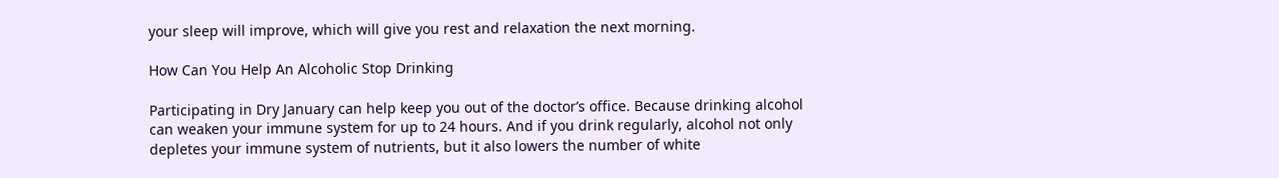your sleep will improve, which will give you rest and relaxation the next morning.

How Can You Help An Alcoholic Stop Drinking

Participating in Dry January can help keep you out of the doctor’s office. Because drinking alcohol can weaken your immune system for up to 24 hours. And if you drink regularly, alcohol not only depletes your immune system of nutrients, but it also lowers the number of white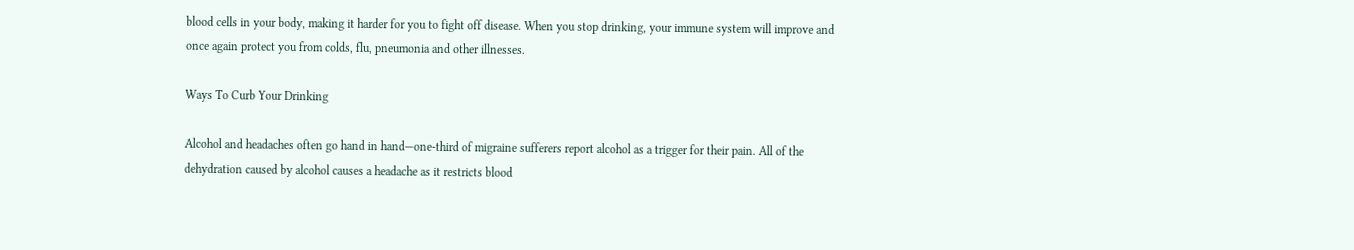blood cells in your body, making it harder for you to fight off disease. When you stop drinking, your immune system will improve and once again protect you from colds, flu, pneumonia and other illnesses.

Ways To Curb Your Drinking

Alcohol and headaches often go hand in hand—one-third of migraine sufferers report alcohol as a trigger for their pain. All of the dehydration caused by alcohol causes a headache as it restricts blood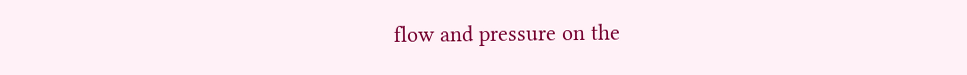flow and pressure on the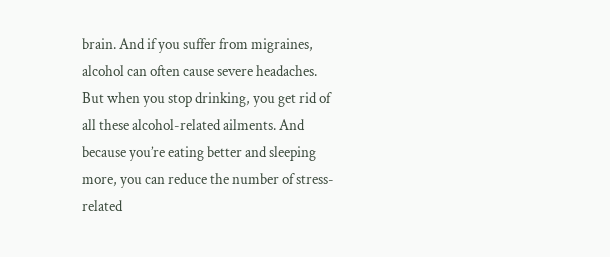brain. And if you suffer from migraines, alcohol can often cause severe headaches. But when you stop drinking, you get rid of all these alcohol-related ailments. And because you’re eating better and sleeping more, you can reduce the number of stress-related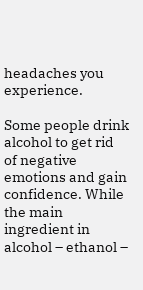headaches you experience.

Some people drink alcohol to get rid of negative emotions and gain confidence. While the main ingredient in alcohol – ethanol –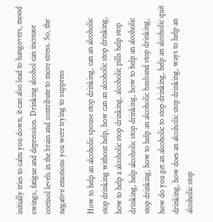initially tries to calm you down, it can also lead to hangovers, mood swings, fatigue and depression. Drinking alcohol can increase cortisol levels in the brain and contribute to more stress. So, the negative emotions you were trying to suppress

How to help an alcoholic spouse stop drinking, can an alcoholic stop drinking without help, how can an alcoholic stop drinking, how to help a alcoholic stop drinking, alcoholic pills help stop drinking, help alcoholic stop drinking, how to help an alcoholic stop drinking, how to help an alcoholic husband stop drinking, how do you get an alcoholic to stop drinking, help an alcoholic quit drinking, how does an alcoholic stop drinking, ways to help an alcoholic stop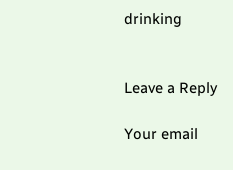drinking


Leave a Reply

Your email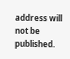address will not be published.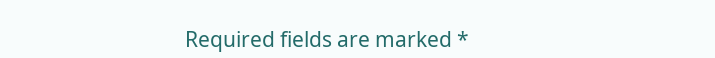Required fields are marked *